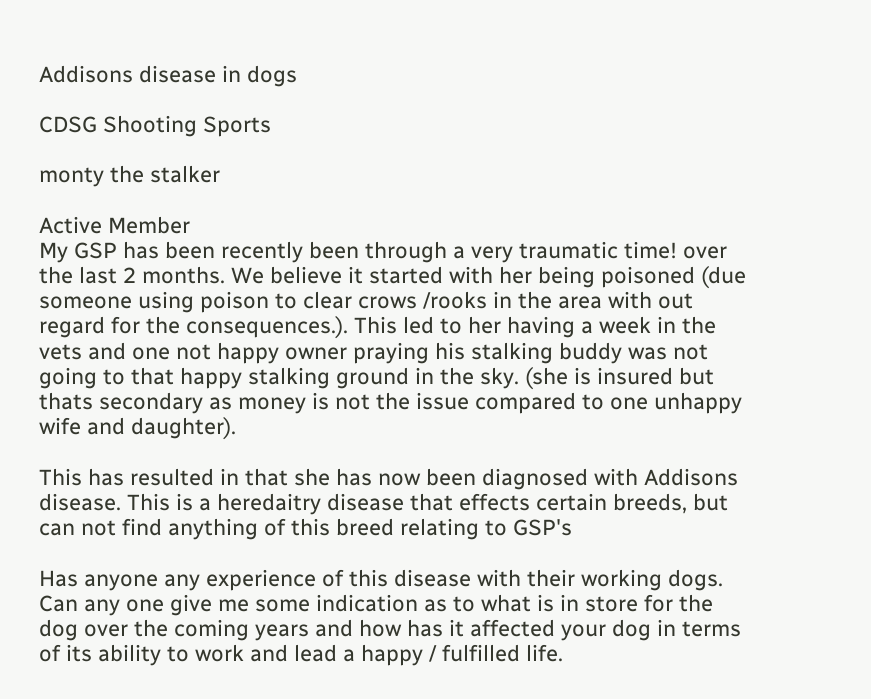Addisons disease in dogs

CDSG Shooting Sports

monty the stalker

Active Member
My GSP has been recently been through a very traumatic time! over the last 2 months. We believe it started with her being poisoned (due someone using poison to clear crows /rooks in the area with out regard for the consequences.). This led to her having a week in the vets and one not happy owner praying his stalking buddy was not going to that happy stalking ground in the sky. (she is insured but thats secondary as money is not the issue compared to one unhappy wife and daughter).

This has resulted in that she has now been diagnosed with Addisons disease. This is a heredaitry disease that effects certain breeds, but can not find anything of this breed relating to GSP's

Has anyone any experience of this disease with their working dogs. Can any one give me some indication as to what is in store for the dog over the coming years and how has it affected your dog in terms of its ability to work and lead a happy / fulfilled life.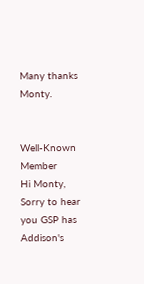Many thanks Monty.


Well-Known Member
Hi Monty,
Sorry to hear you GSP has Addison's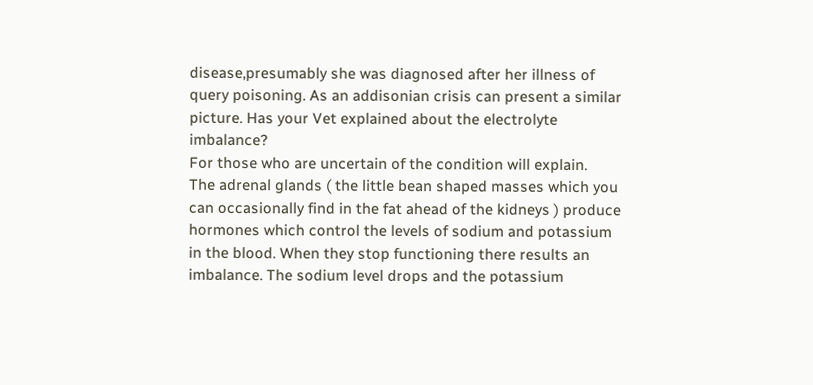disease,presumably she was diagnosed after her illness of query poisoning. As an addisonian crisis can present a similar picture. Has your Vet explained about the electrolyte imbalance?
For those who are uncertain of the condition will explain.
The adrenal glands ( the little bean shaped masses which you can occasionally find in the fat ahead of the kidneys ) produce hormones which control the levels of sodium and potassium in the blood. When they stop functioning there results an imbalance. The sodium level drops and the potassium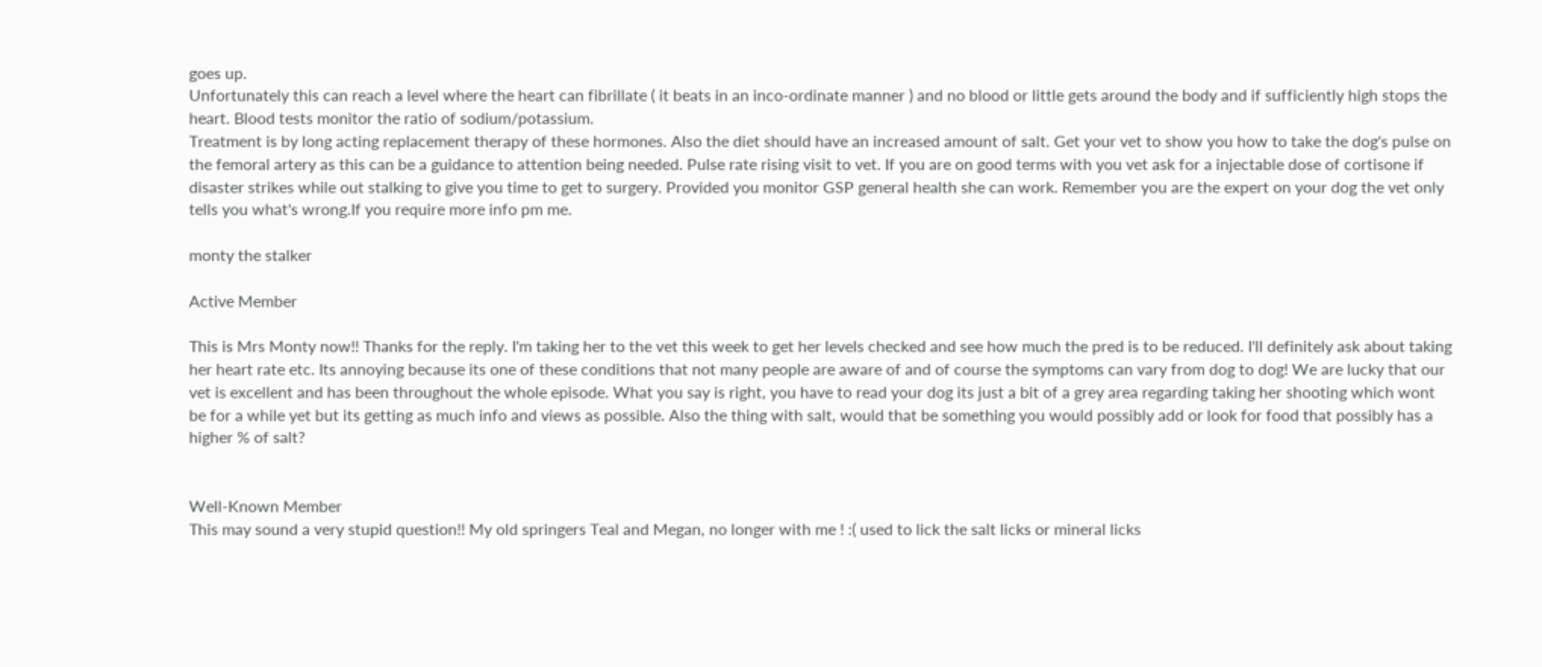goes up.
Unfortunately this can reach a level where the heart can fibrillate ( it beats in an inco-ordinate manner ) and no blood or little gets around the body and if sufficiently high stops the heart. Blood tests monitor the ratio of sodium/potassium.
Treatment is by long acting replacement therapy of these hormones. Also the diet should have an increased amount of salt. Get your vet to show you how to take the dog's pulse on the femoral artery as this can be a guidance to attention being needed. Pulse rate rising visit to vet. If you are on good terms with you vet ask for a injectable dose of cortisone if disaster strikes while out stalking to give you time to get to surgery. Provided you monitor GSP general health she can work. Remember you are the expert on your dog the vet only tells you what's wrong.If you require more info pm me.

monty the stalker

Active Member

This is Mrs Monty now!! Thanks for the reply. I'm taking her to the vet this week to get her levels checked and see how much the pred is to be reduced. I'll definitely ask about taking her heart rate etc. Its annoying because its one of these conditions that not many people are aware of and of course the symptoms can vary from dog to dog! We are lucky that our vet is excellent and has been throughout the whole episode. What you say is right, you have to read your dog its just a bit of a grey area regarding taking her shooting which wont be for a while yet but its getting as much info and views as possible. Also the thing with salt, would that be something you would possibly add or look for food that possibly has a higher % of salt?


Well-Known Member
This may sound a very stupid question!! My old springers Teal and Megan, no longer with me ! :( used to lick the salt licks or mineral licks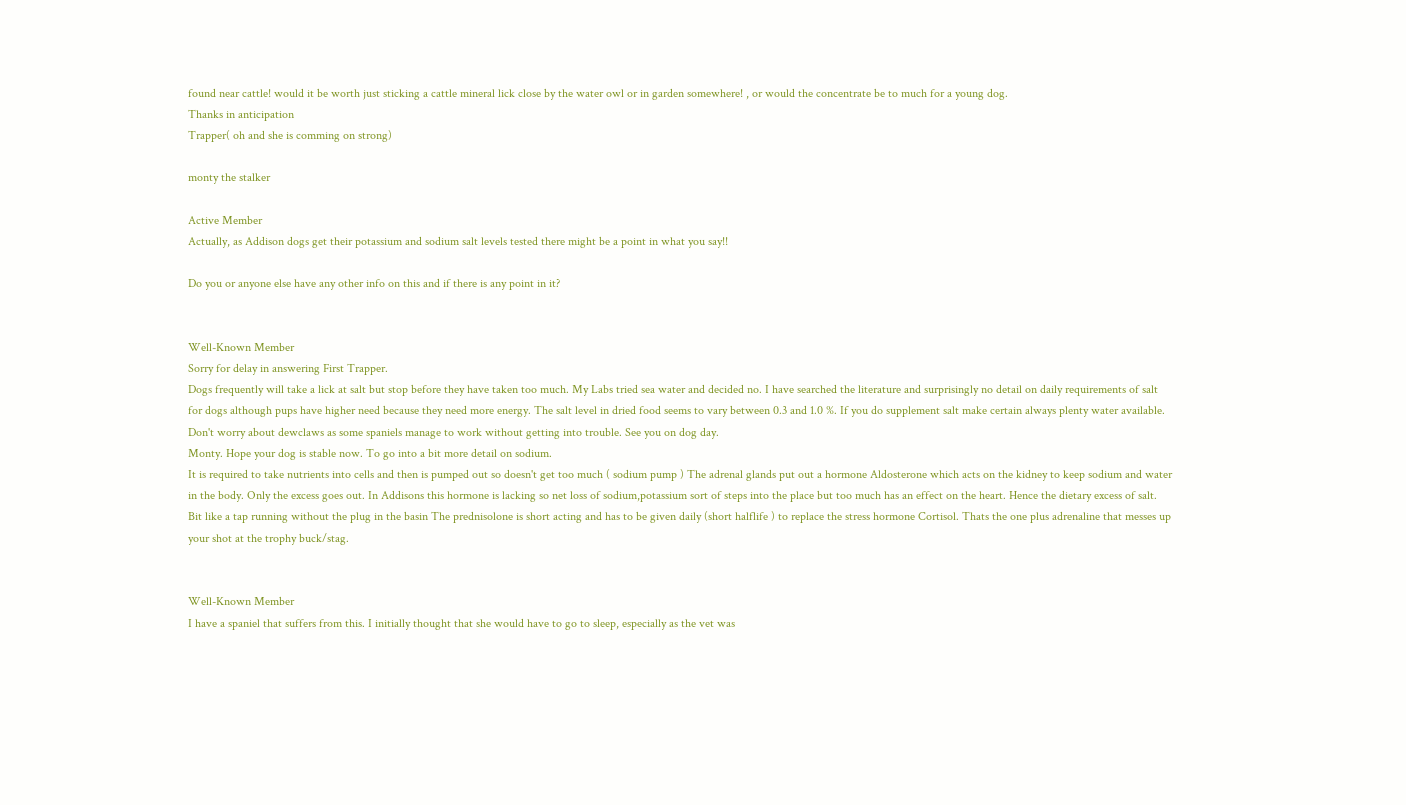found near cattle! would it be worth just sticking a cattle mineral lick close by the water owl or in garden somewhere! , or would the concentrate be to much for a young dog.
Thanks in anticipation
Trapper( oh and she is comming on strong)

monty the stalker

Active Member
Actually, as Addison dogs get their potassium and sodium salt levels tested there might be a point in what you say!!

Do you or anyone else have any other info on this and if there is any point in it?


Well-Known Member
Sorry for delay in answering First Trapper.
Dogs frequently will take a lick at salt but stop before they have taken too much. My Labs tried sea water and decided no. I have searched the literature and surprisingly no detail on daily requirements of salt for dogs although pups have higher need because they need more energy. The salt level in dried food seems to vary between 0.3 and 1.0 %. If you do supplement salt make certain always plenty water available. Don't worry about dewclaws as some spaniels manage to work without getting into trouble. See you on dog day.
Monty. Hope your dog is stable now. To go into a bit more detail on sodium.
It is required to take nutrients into cells and then is pumped out so doesn't get too much ( sodium pump ) The adrenal glands put out a hormone Aldosterone which acts on the kidney to keep sodium and water in the body. Only the excess goes out. In Addisons this hormone is lacking so net loss of sodium,potassium sort of steps into the place but too much has an effect on the heart. Hence the dietary excess of salt. Bit like a tap running without the plug in the basin The prednisolone is short acting and has to be given daily (short halflife ) to replace the stress hormone Cortisol. Thats the one plus adrenaline that messes up your shot at the trophy buck/stag.


Well-Known Member
I have a spaniel that suffers from this. I initially thought that she would have to go to sleep, especially as the vet was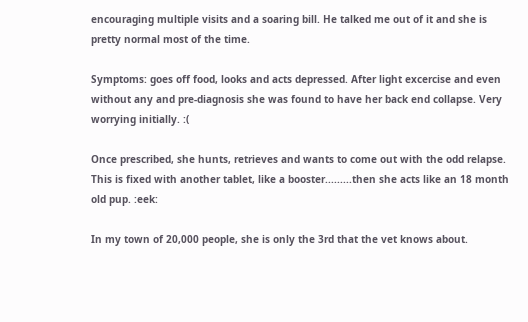encouraging multiple visits and a soaring bill. He talked me out of it and she is pretty normal most of the time.

Symptoms: goes off food, looks and acts depressed. After light excercise and even without any and pre-diagnosis she was found to have her back end collapse. Very worrying initially. :(

Once prescribed, she hunts, retrieves and wants to come out with the odd relapse. This is fixed with another tablet, like a booster.........then she acts like an 18 month old pup. :eek:

In my town of 20,000 people, she is only the 3rd that the vet knows about.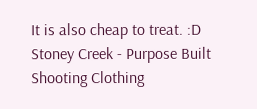It is also cheap to treat. :D
Stoney Creek - Purpose Built Shooting Clothing